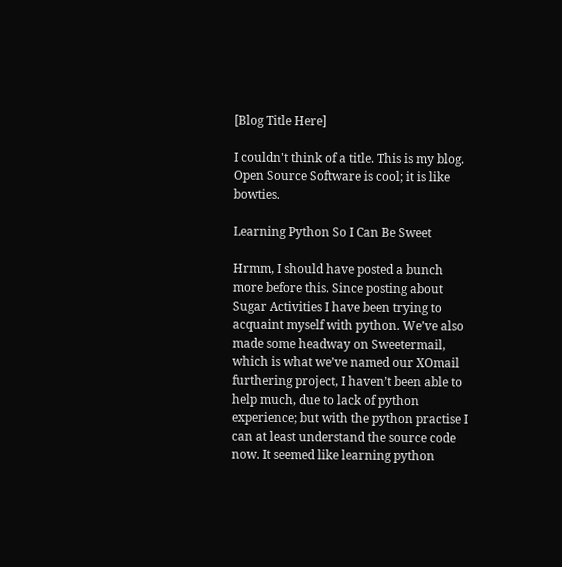[Blog Title Here]

I couldn't think of a title. This is my blog. Open Source Software is cool; it is like bowties.

Learning Python So I Can Be Sweet

Hrmm, I should have posted a bunch more before this. Since posting about Sugar Activities I have been trying to acquaint myself with python. We’ve also made some headway on Sweetermail, which is what we’ve named our XOmail furthering project, I haven’t been able to help much, due to lack of python experience; but with the python practise I can at least understand the source code now. It seemed like learning python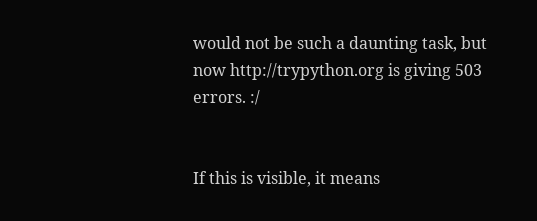would not be such a daunting task, but now http://trypython.org is giving 503 errors. :/


If this is visible, it means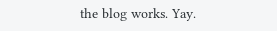the blog works. Yay.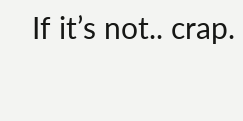If it’s not.. crap.